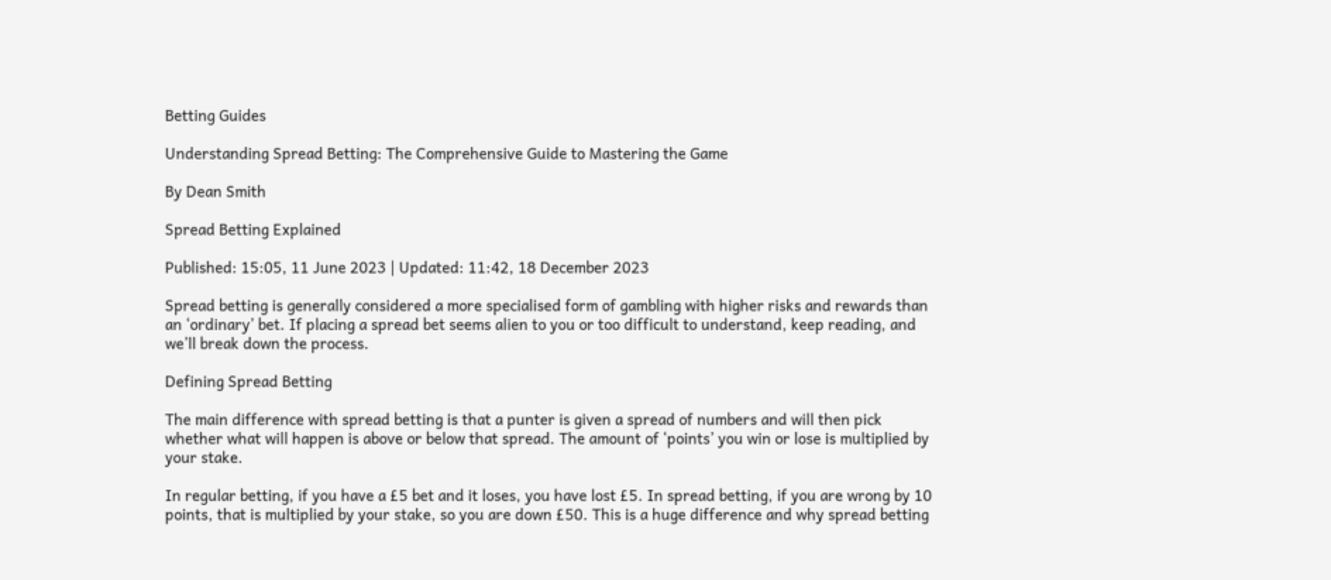Betting Guides

Understanding Spread Betting: The Comprehensive Guide to Mastering the Game

By Dean Smith

Spread Betting Explained

Published: 15:05, 11 June 2023 | Updated: 11:42, 18 December 2023

Spread betting is generally considered a more specialised form of gambling with higher risks and rewards than an ‘ordinary’ bet. If placing a spread bet seems alien to you or too difficult to understand, keep reading, and we’ll break down the process.

Defining Spread Betting

The main difference with spread betting is that a punter is given a spread of numbers and will then pick whether what will happen is above or below that spread. The amount of ‘points’ you win or lose is multiplied by your stake.

In regular betting, if you have a £5 bet and it loses, you have lost £5. In spread betting, if you are wrong by 10 points, that is multiplied by your stake, so you are down £50. This is a huge difference and why spread betting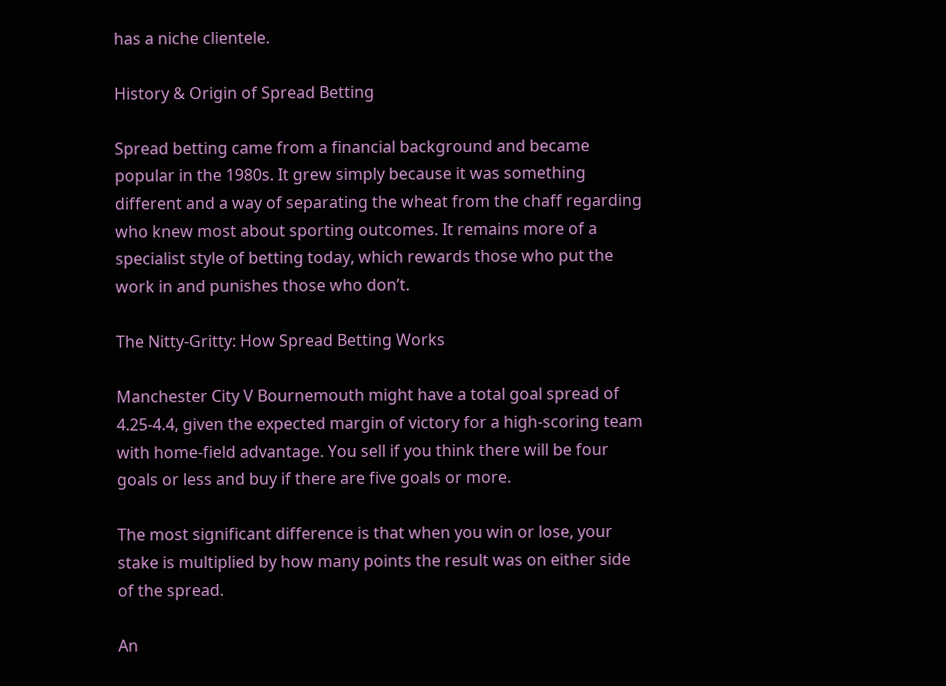has a niche clientele.

History & Origin of Spread Betting

Spread betting came from a financial background and became popular in the 1980s. It grew simply because it was something different and a way of separating the wheat from the chaff regarding who knew most about sporting outcomes. It remains more of a specialist style of betting today, which rewards those who put the work in and punishes those who don’t.

The Nitty-Gritty: How Spread Betting Works

Manchester City V Bournemouth might have a total goal spread of 4.25-4.4, given the expected margin of victory for a high-scoring team with home-field advantage. You sell if you think there will be four goals or less and buy if there are five goals or more.

The most significant difference is that when you win or lose, your stake is multiplied by how many points the result was on either side of the spread.

An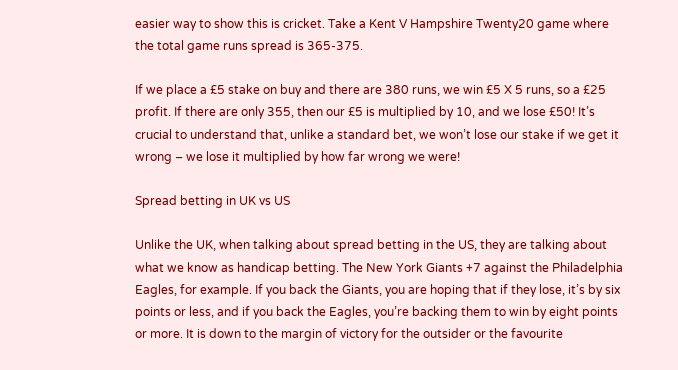easier way to show this is cricket. Take a Kent V Hampshire Twenty20 game where the total game runs spread is 365-375.

If we place a £5 stake on buy and there are 380 runs, we win £5 X 5 runs, so a £25 profit. If there are only 355, then our £5 is multiplied by 10, and we lose £50! It’s crucial to understand that, unlike a standard bet, we won’t lose our stake if we get it wrong – we lose it multiplied by how far wrong we were!

Spread betting in UK vs US

Unlike the UK, when talking about spread betting in the US, they are talking about what we know as handicap betting. The New York Giants +7 against the Philadelphia Eagles, for example. If you back the Giants, you are hoping that if they lose, it’s by six points or less, and if you back the Eagles, you’re backing them to win by eight points or more. It is down to the margin of victory for the outsider or the favourite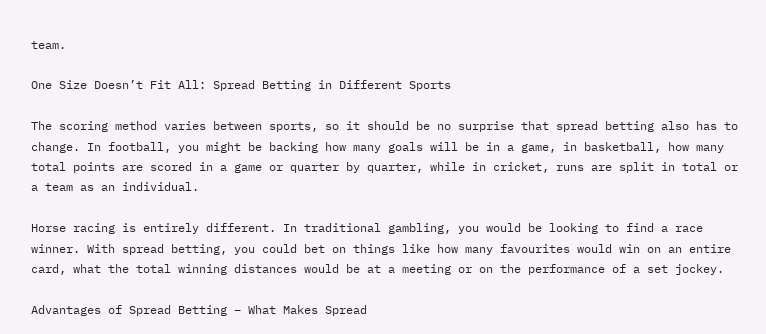team.

One Size Doesn’t Fit All: Spread Betting in Different Sports

The scoring method varies between sports, so it should be no surprise that spread betting also has to change. In football, you might be backing how many goals will be in a game, in basketball, how many total points are scored in a game or quarter by quarter, while in cricket, runs are split in total or a team as an individual.

Horse racing is entirely different. In traditional gambling, you would be looking to find a race winner. With spread betting, you could bet on things like how many favourites would win on an entire card, what the total winning distances would be at a meeting or on the performance of a set jockey.

Advantages of Spread Betting – What Makes Spread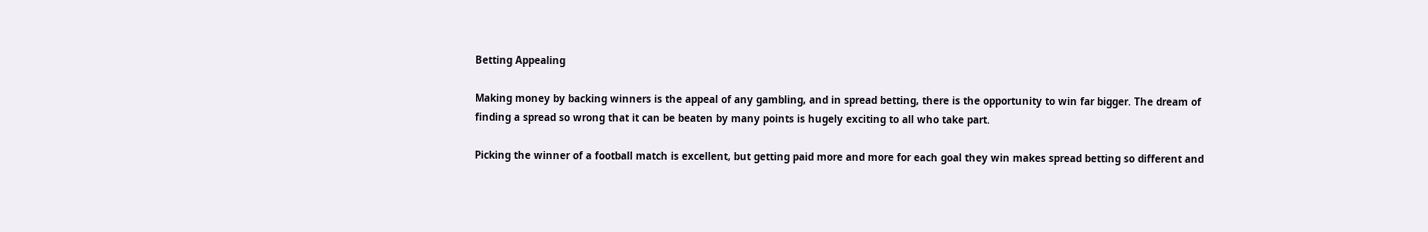Betting Appealing

Making money by backing winners is the appeal of any gambling, and in spread betting, there is the opportunity to win far bigger. The dream of finding a spread so wrong that it can be beaten by many points is hugely exciting to all who take part.

Picking the winner of a football match is excellent, but getting paid more and more for each goal they win makes spread betting so different and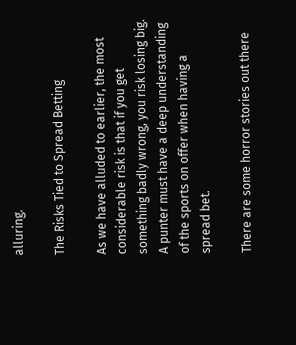alluring.

The Risks Tied to Spread Betting

As we have alluded to earlier, the most considerable risk is that if you get something badly wrong, you risk losing big. A punter must have a deep understanding of the sports on offer when having a spread bet.

There are some horror stories out there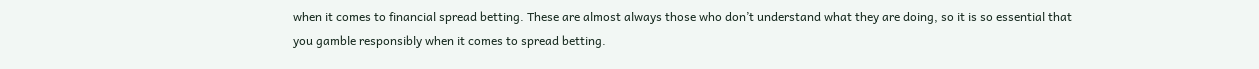when it comes to financial spread betting. These are almost always those who don’t understand what they are doing, so it is so essential that you gamble responsibly when it comes to spread betting.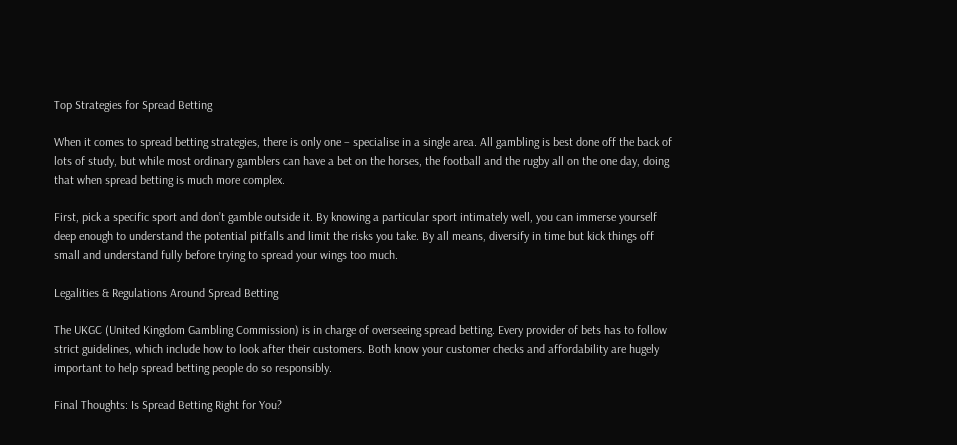Top Strategies for Spread Betting

When it comes to spread betting strategies, there is only one – specialise in a single area. All gambling is best done off the back of lots of study, but while most ordinary gamblers can have a bet on the horses, the football and the rugby all on the one day, doing that when spread betting is much more complex.

First, pick a specific sport and don’t gamble outside it. By knowing a particular sport intimately well, you can immerse yourself deep enough to understand the potential pitfalls and limit the risks you take. By all means, diversify in time but kick things off small and understand fully before trying to spread your wings too much.

Legalities & Regulations Around Spread Betting

The UKGC (United Kingdom Gambling Commission) is in charge of overseeing spread betting. Every provider of bets has to follow strict guidelines, which include how to look after their customers. Both know your customer checks and affordability are hugely important to help spread betting people do so responsibly.

Final Thoughts: Is Spread Betting Right for You?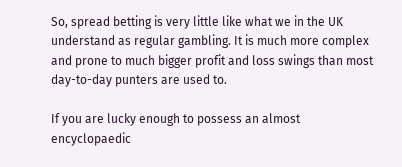So, spread betting is very little like what we in the UK understand as regular gambling. It is much more complex and prone to much bigger profit and loss swings than most day-to-day punters are used to.

If you are lucky enough to possess an almost encyclopaedic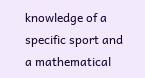knowledge of a specific sport and a mathematical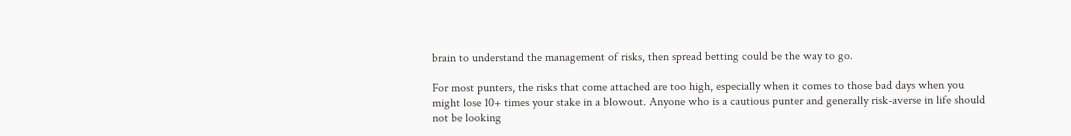brain to understand the management of risks, then spread betting could be the way to go.

For most punters, the risks that come attached are too high, especially when it comes to those bad days when you might lose 10+ times your stake in a blowout. Anyone who is a cautious punter and generally risk-averse in life should not be looking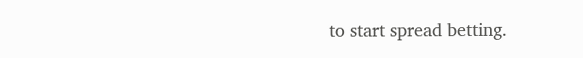to start spread betting.